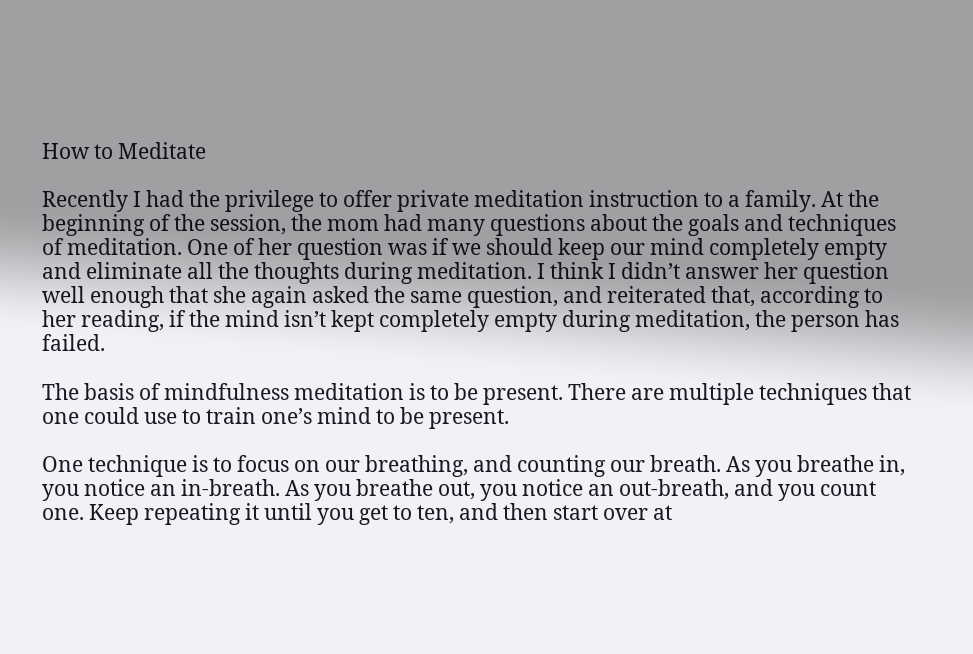How to Meditate

Recently I had the privilege to offer private meditation instruction to a family. At the beginning of the session, the mom had many questions about the goals and techniques of meditation. One of her question was if we should keep our mind completely empty and eliminate all the thoughts during meditation. I think I didn’t answer her question well enough that she again asked the same question, and reiterated that, according to her reading, if the mind isn’t kept completely empty during meditation, the person has failed.

The basis of mindfulness meditation is to be present. There are multiple techniques that one could use to train one’s mind to be present.

One technique is to focus on our breathing, and counting our breath. As you breathe in, you notice an in-breath. As you breathe out, you notice an out-breath, and you count one. Keep repeating it until you get to ten, and then start over at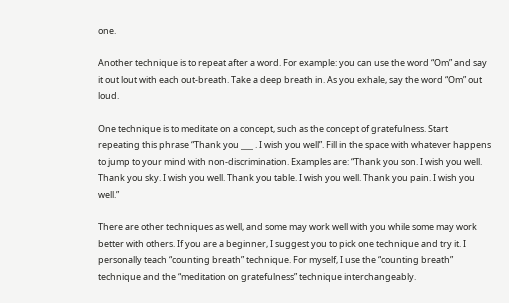one.

Another technique is to repeat after a word. For example: you can use the word “Om” and say it out lout with each out-breath. Take a deep breath in. As you exhale, say the word “Om” out loud.

One technique is to meditate on a concept, such as the concept of gratefulness. Start repeating this phrase “Thank you ___ . I wish you well”. Fill in the space with whatever happens to jump to your mind with non-discrimination. Examples are: “Thank you son. I wish you well. Thank you sky. I wish you well. Thank you table. I wish you well. Thank you pain. I wish you well.”

There are other techniques as well, and some may work well with you while some may work better with others. If you are a beginner, I suggest you to pick one technique and try it. I personally teach “counting breath” technique. For myself, I use the “counting breath” technique and the “meditation on gratefulness” technique interchangeably.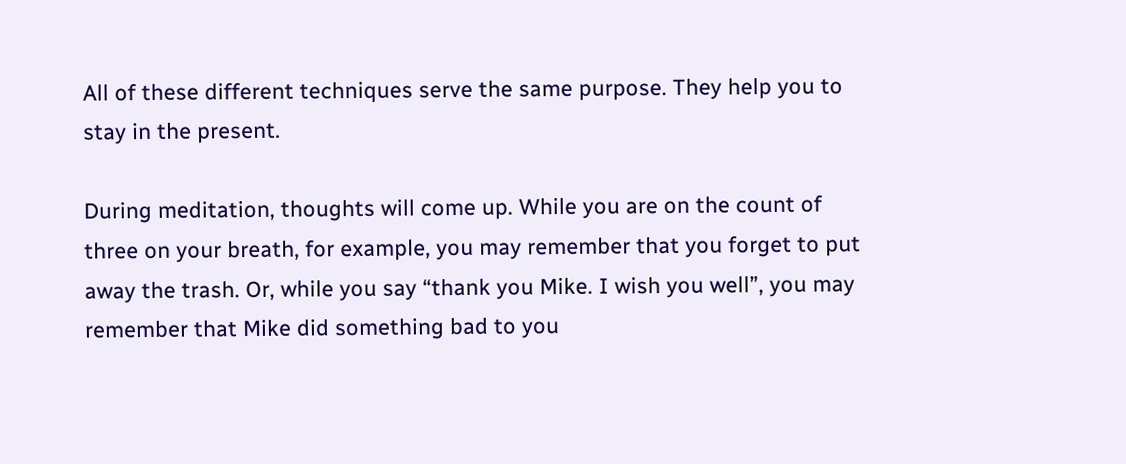All of these different techniques serve the same purpose. They help you to stay in the present.

During meditation, thoughts will come up. While you are on the count of three on your breath, for example, you may remember that you forget to put away the trash. Or, while you say “thank you Mike. I wish you well”, you may remember that Mike did something bad to you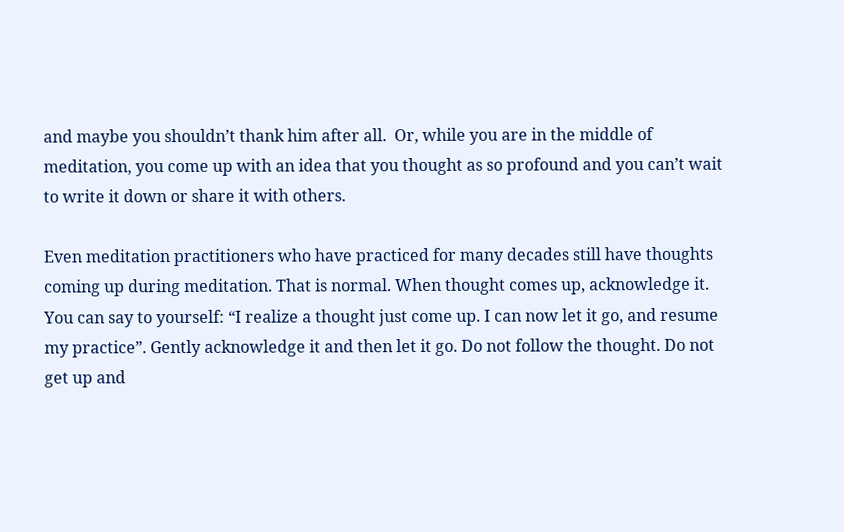and maybe you shouldn’t thank him after all.  Or, while you are in the middle of meditation, you come up with an idea that you thought as so profound and you can’t wait to write it down or share it with others.

Even meditation practitioners who have practiced for many decades still have thoughts coming up during meditation. That is normal. When thought comes up, acknowledge it. You can say to yourself: “I realize a thought just come up. I can now let it go, and resume my practice”. Gently acknowledge it and then let it go. Do not follow the thought. Do not get up and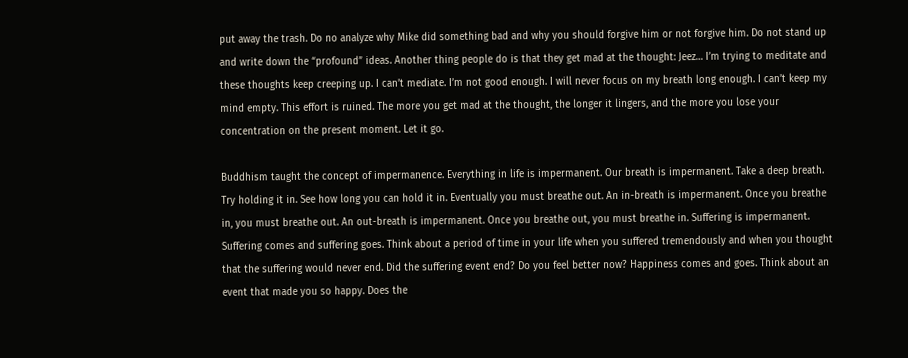put away the trash. Do no analyze why Mike did something bad and why you should forgive him or not forgive him. Do not stand up and write down the “profound” ideas. Another thing people do is that they get mad at the thought: Jeez… I’m trying to meditate and these thoughts keep creeping up. I can’t mediate. I’m not good enough. I will never focus on my breath long enough. I can’t keep my mind empty. This effort is ruined. The more you get mad at the thought, the longer it lingers, and the more you lose your concentration on the present moment. Let it go.

Buddhism taught the concept of impermanence. Everything in life is impermanent. Our breath is impermanent. Take a deep breath. Try holding it in. See how long you can hold it in. Eventually you must breathe out. An in-breath is impermanent. Once you breathe in, you must breathe out. An out-breath is impermanent. Once you breathe out, you must breathe in. Suffering is impermanent. Suffering comes and suffering goes. Think about a period of time in your life when you suffered tremendously and when you thought that the suffering would never end. Did the suffering event end? Do you feel better now? Happiness comes and goes. Think about an event that made you so happy. Does the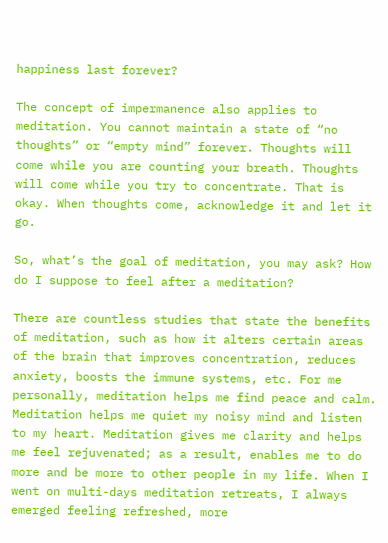happiness last forever?

The concept of impermanence also applies to meditation. You cannot maintain a state of “no thoughts” or “empty mind” forever. Thoughts will come while you are counting your breath. Thoughts will come while you try to concentrate. That is okay. When thoughts come, acknowledge it and let it go.

So, what’s the goal of meditation, you may ask? How do I suppose to feel after a meditation?

There are countless studies that state the benefits of meditation, such as how it alters certain areas of the brain that improves concentration, reduces anxiety, boosts the immune systems, etc. For me personally, meditation helps me find peace and calm. Meditation helps me quiet my noisy mind and listen to my heart. Meditation gives me clarity and helps me feel rejuvenated; as a result, enables me to do more and be more to other people in my life. When I went on multi-days meditation retreats, I always emerged feeling refreshed, more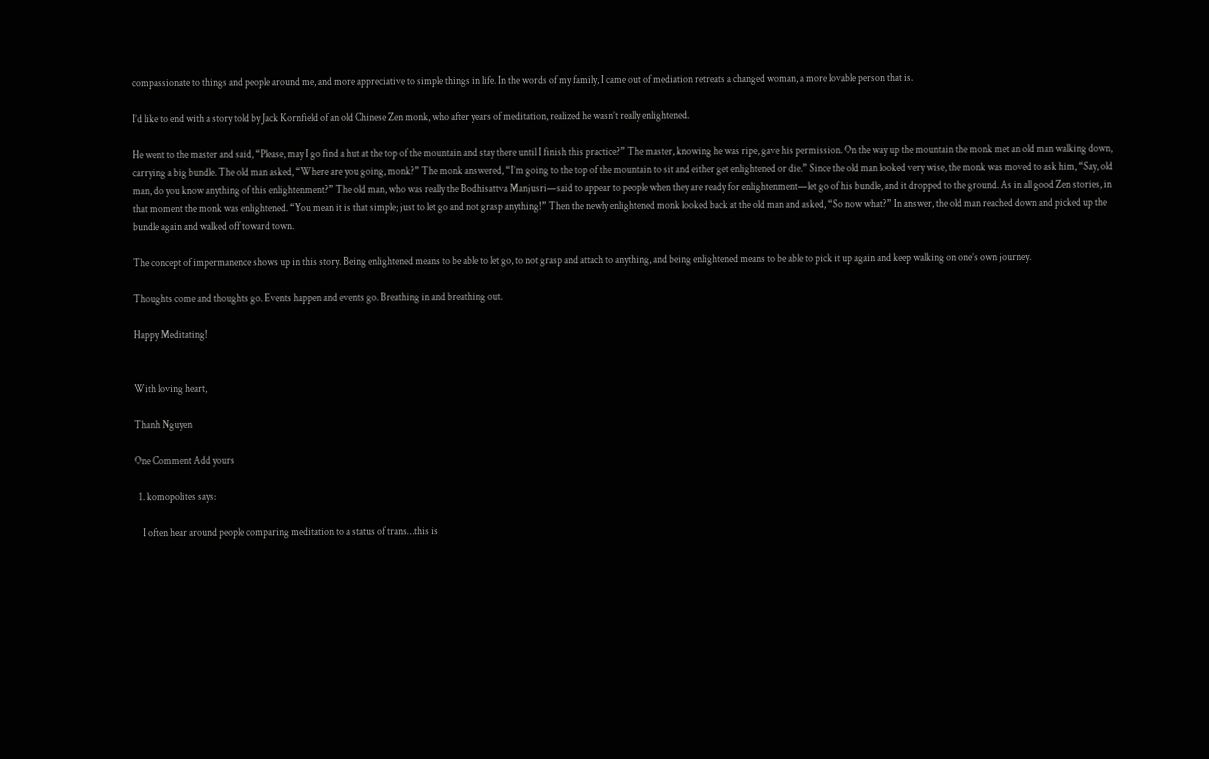compassionate to things and people around me, and more appreciative to simple things in life. In the words of my family, I came out of mediation retreats a changed woman, a more lovable person that is.

I’d like to end with a story told by Jack Kornfield of an old Chinese Zen monk, who after years of meditation, realized he wasn’t really enlightened.

He went to the master and said, “Please, may I go find a hut at the top of the mountain and stay there until I finish this practice?” The master, knowing he was ripe, gave his permission. On the way up the mountain the monk met an old man walking down, carrying a big bundle. The old man asked, “Where are you going, monk?” The monk answered, “I’m going to the top of the mountain to sit and either get enlightened or die.” Since the old man looked very wise, the monk was moved to ask him, “Say, old man, do you know anything of this enlightenment?” The old man, who was really the Bodhisattva Manjusri—said to appear to people when they are ready for enlightenment—let go of his bundle, and it dropped to the ground. As in all good Zen stories, in that moment the monk was enlightened. “You mean it is that simple; just to let go and not grasp anything!” Then the newly enlightened monk looked back at the old man and asked, “So now what?” In answer, the old man reached down and picked up the bundle again and walked off toward town.

The concept of impermanence shows up in this story. Being enlightened means to be able to let go, to not grasp and attach to anything, and being enlightened means to be able to pick it up again and keep walking on one’s own journey.

Thoughts come and thoughts go. Events happen and events go. Breathing in and breathing out.

Happy Meditating!


With loving heart,

Thanh Nguyen

One Comment Add yours

  1. komopolites says:

    I often hear around people comparing meditation to a status of trans…this is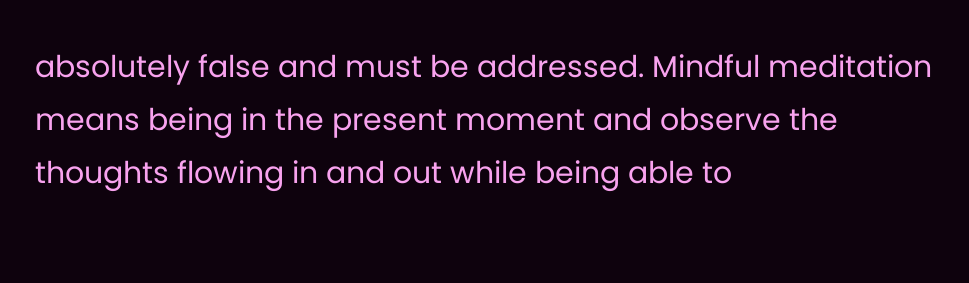absolutely false and must be addressed. Mindful meditation means being in the present moment and observe the thoughts flowing in and out while being able to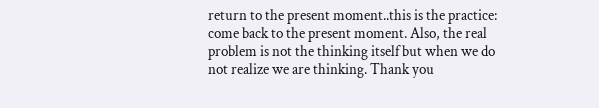return to the present moment..this is the practice: come back to the present moment. Also, the real problem is not the thinking itself but when we do not realize we are thinking. Thank you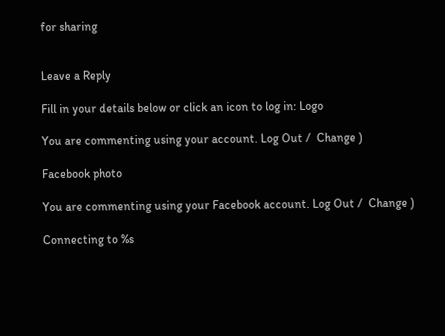for sharing


Leave a Reply

Fill in your details below or click an icon to log in: Logo

You are commenting using your account. Log Out /  Change )

Facebook photo

You are commenting using your Facebook account. Log Out /  Change )

Connecting to %s